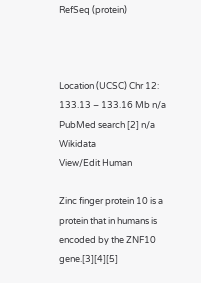RefSeq (protein)



Location (UCSC) Chr 12: 133.13 – 133.16 Mb n/a PubMed search [2] n/a Wikidata
View/Edit Human

Zinc finger protein 10 is a protein that in humans is encoded by the ZNF10 gene.[3][4][5]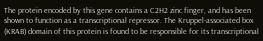The protein encoded by this gene contains a C2H2 zinc finger, and has been shown to function as a transcriptional repressor. The Kruppel-associated box (KRAB) domain of this protein is found to be responsible for its transcriptional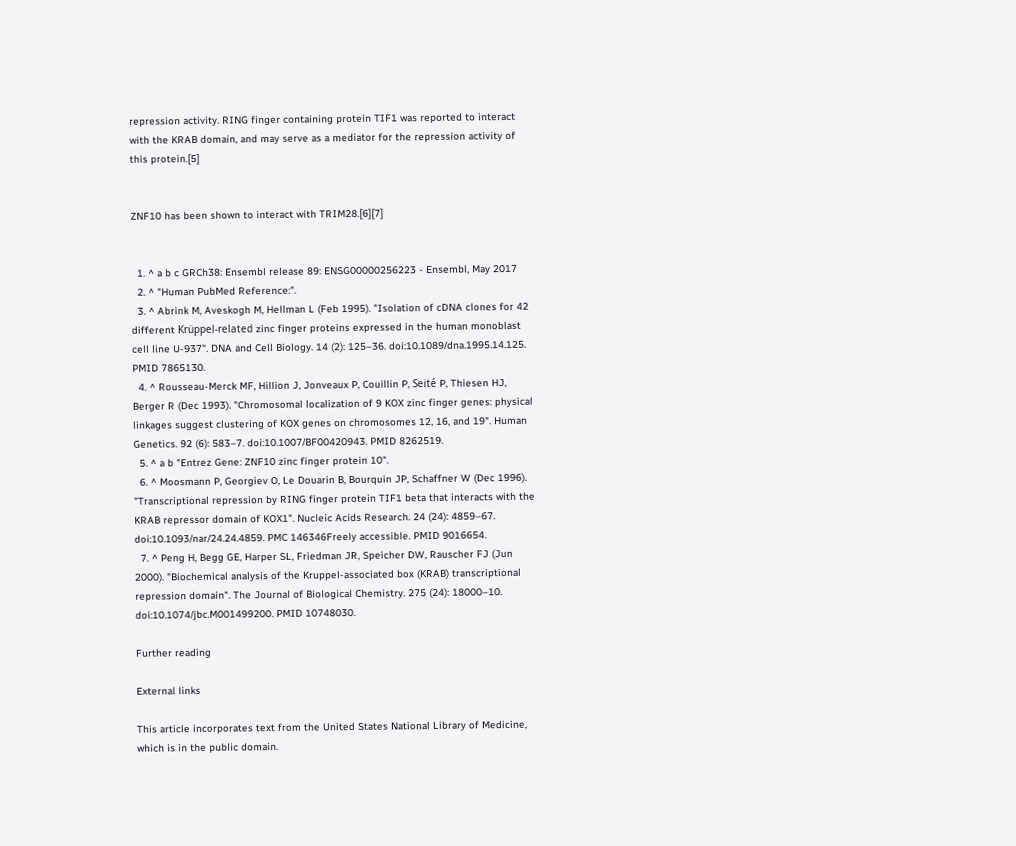repression activity. RING finger containing protein TIF1 was reported to interact with the KRAB domain, and may serve as a mediator for the repression activity of this protein.[5]


ZNF10 has been shown to interact with TRIM28.[6][7]


  1. ^ a b c GRCh38: Ensembl release 89: ENSG00000256223 - Ensembl, May 2017
  2. ^ "Human PubMed Reference:".
  3. ^ Abrink M, Aveskogh M, Hellman L (Feb 1995). "Isolation of cDNA clones for 42 different Krüppel-related zinc finger proteins expressed in the human monoblast cell line U-937". DNA and Cell Biology. 14 (2): 125–36. doi:10.1089/dna.1995.14.125. PMID 7865130.
  4. ^ Rousseau-Merck MF, Hillion J, Jonveaux P, Couillin P, Seité P, Thiesen HJ, Berger R (Dec 1993). "Chromosomal localization of 9 KOX zinc finger genes: physical linkages suggest clustering of KOX genes on chromosomes 12, 16, and 19". Human Genetics. 92 (6): 583–7. doi:10.1007/BF00420943. PMID 8262519.
  5. ^ a b "Entrez Gene: ZNF10 zinc finger protein 10".
  6. ^ Moosmann P, Georgiev O, Le Douarin B, Bourquin JP, Schaffner W (Dec 1996). "Transcriptional repression by RING finger protein TIF1 beta that interacts with the KRAB repressor domain of KOX1". Nucleic Acids Research. 24 (24): 4859–67. doi:10.1093/nar/24.24.4859. PMC 146346Freely accessible. PMID 9016654.
  7. ^ Peng H, Begg GE, Harper SL, Friedman JR, Speicher DW, Rauscher FJ (Jun 2000). "Biochemical analysis of the Kruppel-associated box (KRAB) transcriptional repression domain". The Journal of Biological Chemistry. 275 (24): 18000–10. doi:10.1074/jbc.M001499200. PMID 10748030.

Further reading

External links

This article incorporates text from the United States National Library of Medicine, which is in the public domain.